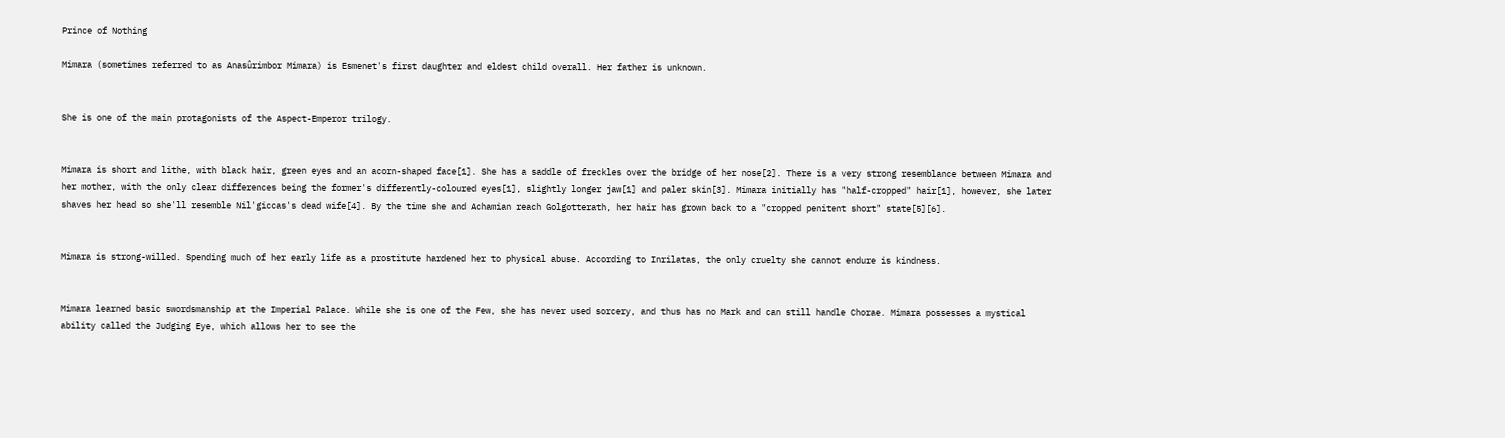Prince of Nothing

Mimara (sometimes referred to as Anasûrimbor Mimara) is Esmenet's first daughter and eldest child overall. Her father is unknown.


She is one of the main protagonists of the Aspect-Emperor trilogy.


Mimara is short and lithe, with black hair, green eyes and an acorn-shaped face[1]. She has a saddle of freckles over the bridge of her nose[2]. There is a very strong resemblance between Mimara and her mother, with the only clear differences being the former's differently-coloured eyes[1], slightly longer jaw[1] and paler skin[3]. Mimara initially has "half-cropped" hair[1], however, she later shaves her head so she'll resemble Nil'giccas's dead wife[4]. By the time she and Achamian reach Golgotterath, her hair has grown back to a "cropped penitent short" state[5][6].


Mimara is strong-willed. Spending much of her early life as a prostitute hardened her to physical abuse. According to Inrilatas, the only cruelty she cannot endure is kindness.


Mimara learned basic swordsmanship at the Imperial Palace. While she is one of the Few, she has never used sorcery, and thus has no Mark and can still handle Chorae. Mimara possesses a mystical ability called the Judging Eye, which allows her to see the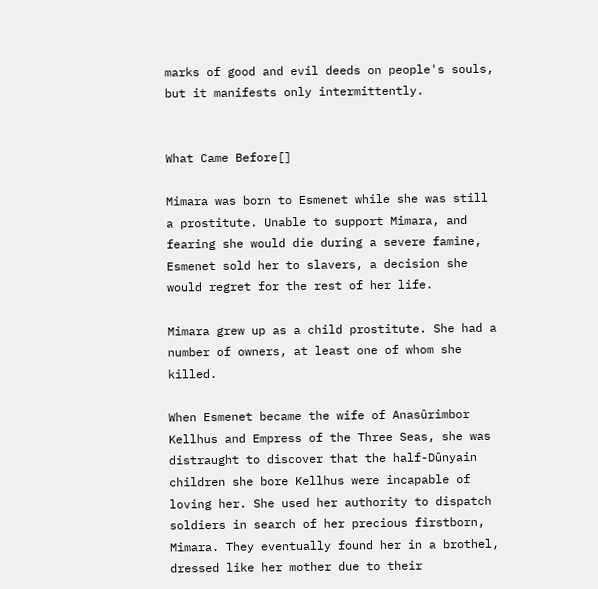marks of good and evil deeds on people's souls, but it manifests only intermittently.


What Came Before[]

Mimara was born to Esmenet while she was still a prostitute. Unable to support Mimara, and fearing she would die during a severe famine, Esmenet sold her to slavers, a decision she would regret for the rest of her life.

Mimara grew up as a child prostitute. She had a number of owners, at least one of whom she killed.

When Esmenet became the wife of Anasûrimbor Kellhus and Empress of the Three Seas, she was distraught to discover that the half-Dûnyain children she bore Kellhus were incapable of loving her. She used her authority to dispatch soldiers in search of her precious firstborn, Mimara. They eventually found her in a brothel, dressed like her mother due to their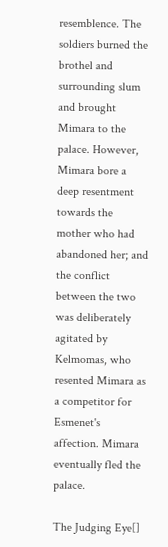resemblence. The soldiers burned the brothel and surrounding slum and brought Mimara to the palace. However, Mimara bore a deep resentment towards the mother who had abandoned her; and the conflict between the two was deliberately agitated by Kelmomas, who resented Mimara as a competitor for Esmenet's affection. Mimara eventually fled the palace.

The Judging Eye[]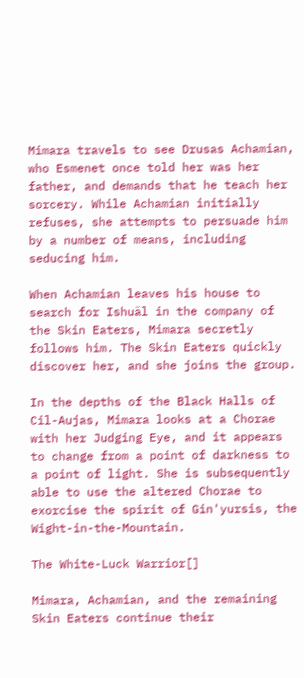Mimara travels to see Drusas Achamian, who Esmenet once told her was her father, and demands that he teach her sorcery. While Achamian initially refuses, she attempts to persuade him by a number of means, including seducing him.

When Achamian leaves his house to search for Ishuäl in the company of the Skin Eaters, Mimara secretly follows him. The Skin Eaters quickly discover her, and she joins the group.

In the depths of the Black Halls of Cil-Aujas, Mimara looks at a Chorae with her Judging Eye, and it appears to change from a point of darkness to a point of light. She is subsequently able to use the altered Chorae to exorcise the spirit of Gin'yursis, the Wight-in-the-Mountain.

The White-Luck Warrior[]

Mimara, Achamian, and the remaining Skin Eaters continue their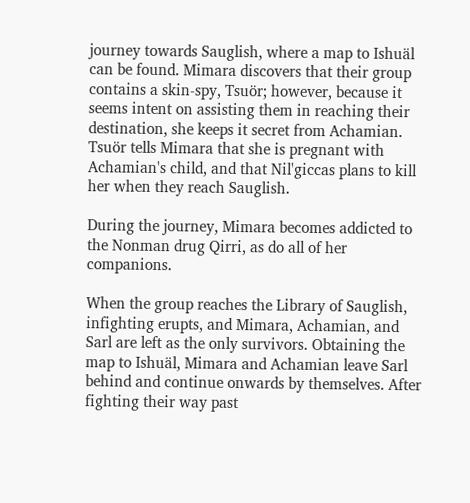journey towards Sauglish, where a map to Ishuäl can be found. Mimara discovers that their group contains a skin-spy, Tsuör; however, because it seems intent on assisting them in reaching their destination, she keeps it secret from Achamian. Tsuör tells Mimara that she is pregnant with Achamian's child, and that Nil'giccas plans to kill her when they reach Sauglish.

During the journey, Mimara becomes addicted to the Nonman drug Qirri, as do all of her companions.

When the group reaches the Library of Sauglish, infighting erupts, and Mimara, Achamian, and Sarl are left as the only survivors. Obtaining the map to Ishuäl, Mimara and Achamian leave Sarl behind and continue onwards by themselves. After fighting their way past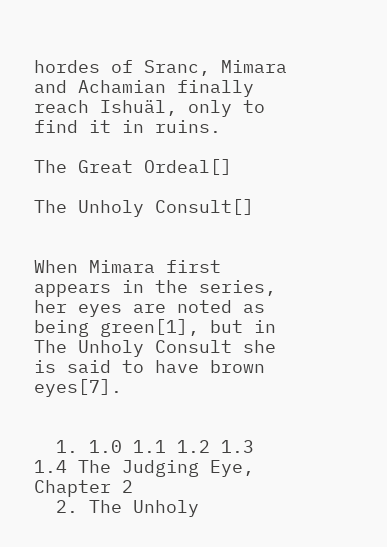hordes of Sranc, Mimara and Achamian finally reach Ishuäl, only to find it in ruins.

The Great Ordeal[]

The Unholy Consult[]


When Mimara first appears in the series, her eyes are noted as being green[1], but in The Unholy Consult she is said to have brown eyes[7].


  1. 1.0 1.1 1.2 1.3 1.4 The Judging Eye, Chapter 2
  2. The Unholy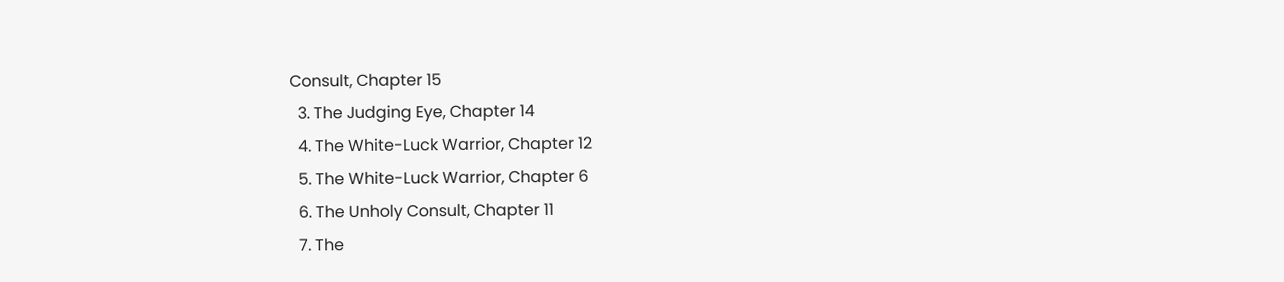Consult, Chapter 15
  3. The Judging Eye, Chapter 14
  4. The White-Luck Warrior, Chapter 12
  5. The White-Luck Warrior, Chapter 6
  6. The Unholy Consult, Chapter 11
  7. The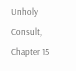Unholy Consult, Chapter 15